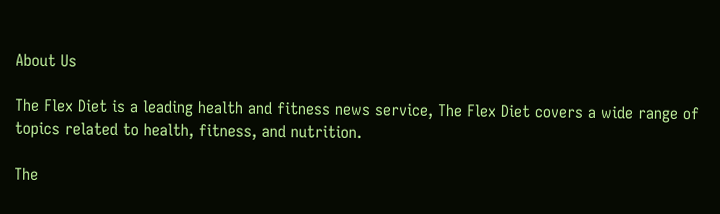About Us

The Flex Diet is a leading health and fitness news service, The Flex Diet covers a wide range of topics related to health, fitness, and nutrition.

The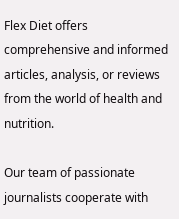Flex Diet offers comprehensive and informed articles, analysis, or reviews from the world of health and nutrition.

Our team of passionate journalists cooperate with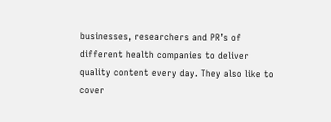businesses, researchers and PR’s of different health companies to deliver quality content every day. They also like to cover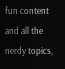fun content and all the nerdy topics,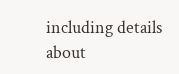including details about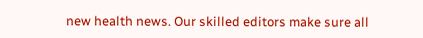new health news. Our skilled editors make sure all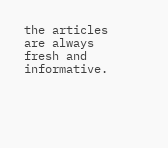the articles are always fresh and informative.